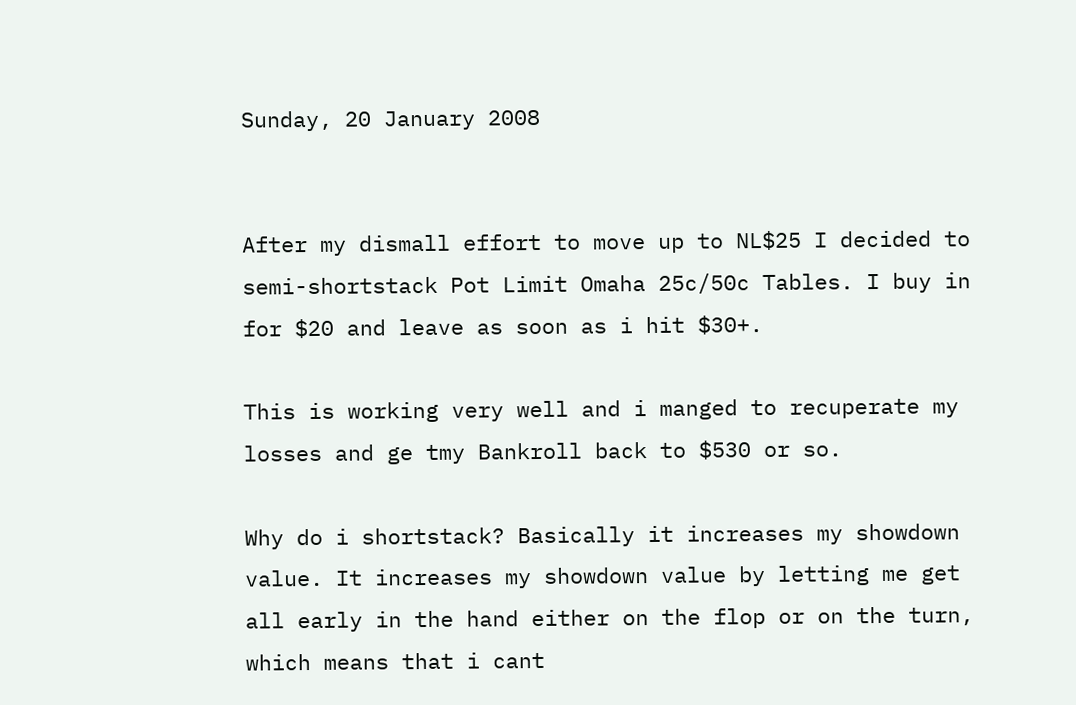Sunday, 20 January 2008


After my dismall effort to move up to NL$25 I decided to semi-shortstack Pot Limit Omaha 25c/50c Tables. I buy in for $20 and leave as soon as i hit $30+.

This is working very well and i manged to recuperate my losses and ge tmy Bankroll back to $530 or so.

Why do i shortstack? Basically it increases my showdown value. It increases my showdown value by letting me get all early in the hand either on the flop or on the turn, which means that i cant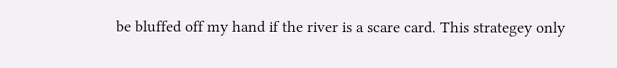be bluffed off my hand if the river is a scare card. This strategey only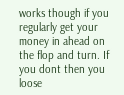works though if you regularly get your money in ahead on the flop and turn. If you dont then you loose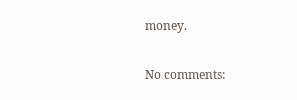money.

No comments: